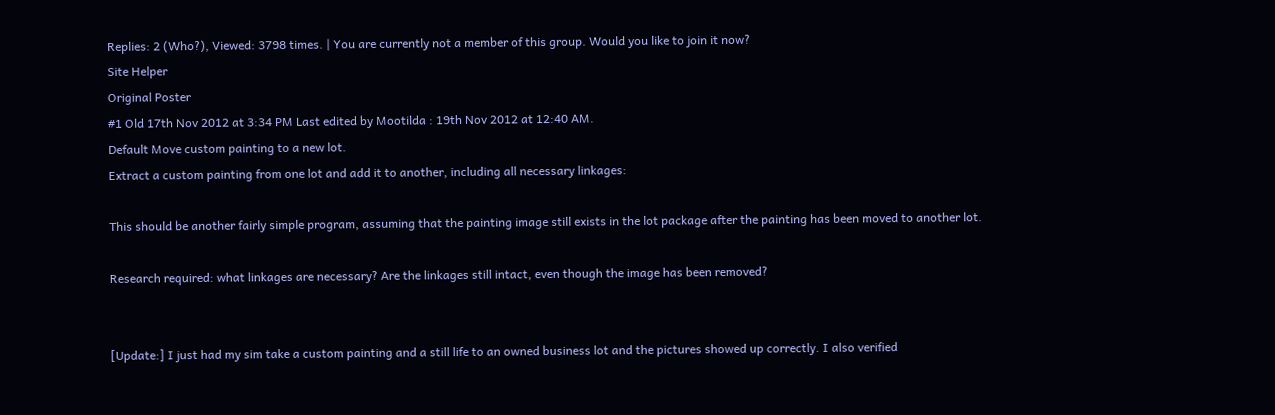Replies: 2 (Who?), Viewed: 3798 times. | You are currently not a member of this group. Would you like to join it now?
Site Helper
Original Poster
#1 Old 17th Nov 2012 at 3:34 PM Last edited by Mootilda : 19th Nov 2012 at 12:40 AM.
Default Move custom painting to a new lot.
Extract a custom painting from one lot and add it to another, including all necessary linkages:

This should be another fairly simple program, assuming that the painting image still exists in the lot package after the painting has been moved to another lot.

Research required: what linkages are necessary? Are the linkages still intact, even though the image has been removed?


[Update:] I just had my sim take a custom painting and a still life to an owned business lot and the pictures showed up correctly. I also verified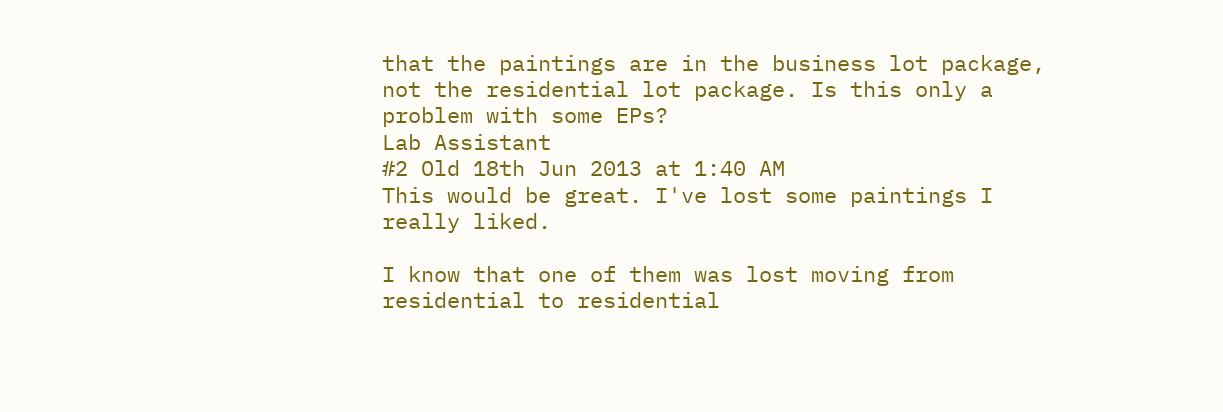that the paintings are in the business lot package, not the residential lot package. Is this only a problem with some EPs?
Lab Assistant
#2 Old 18th Jun 2013 at 1:40 AM
This would be great. I've lost some paintings I really liked.

I know that one of them was lost moving from residential to residential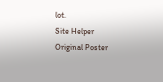lot.
Site Helper
Original Poster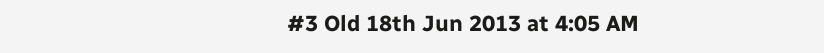#3 Old 18th Jun 2013 at 4:05 AM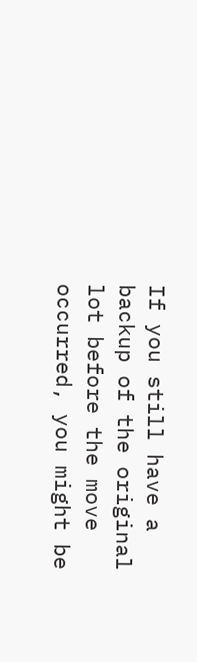If you still have a backup of the original lot before the move occurred, you might be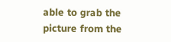able to grab the picture from the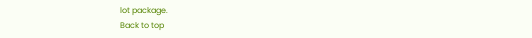lot package.
Back to top